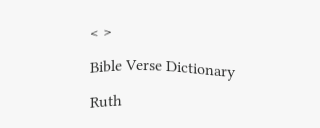< >

Bible Verse Dictionary

Ruth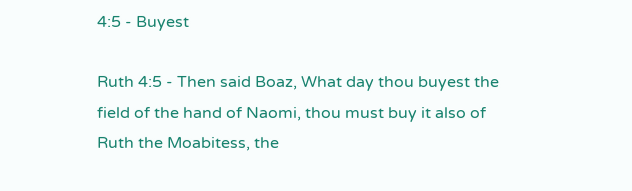4:5 - Buyest

Ruth 4:5 - Then said Boaz, What day thou buyest the field of the hand of Naomi, thou must buy it also of Ruth the Moabitess, the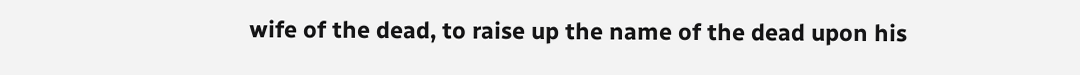wife of the dead, to raise up the name of the dead upon his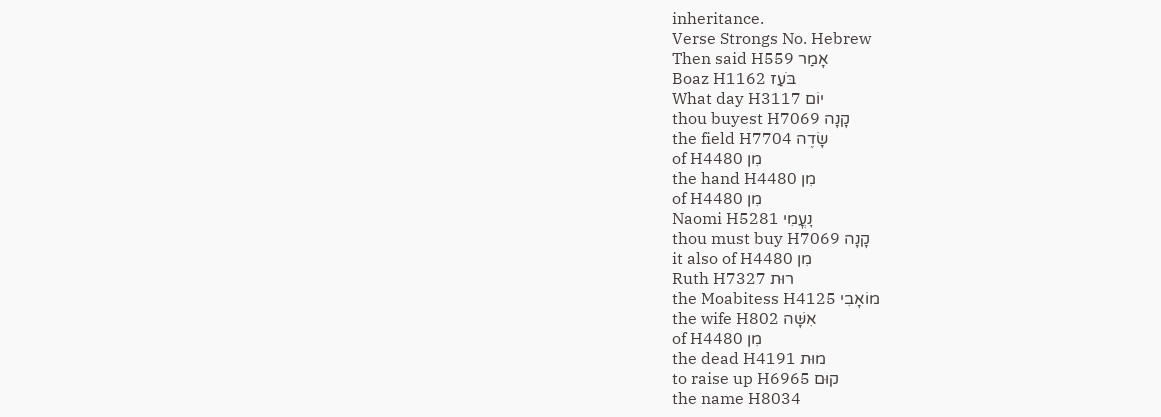inheritance.
Verse Strongs No. Hebrew
Then said H559 אָמַר
Boaz H1162 בֹּעַז
What day H3117 יוֹם
thou buyest H7069 קָנָה
the field H7704 שָׂדֶה
of H4480 מִן
the hand H4480 מִן
of H4480 מִן
Naomi H5281 נׇעֳמִי
thou must buy H7069 קָנָה
it also of H4480 מִן
Ruth H7327 רוּת
the Moabitess H4125 מוֹאָבִי
the wife H802 אִשָּׁה
of H4480 מִן
the dead H4191 מוּת
to raise up H6965 קוּם
the name H8034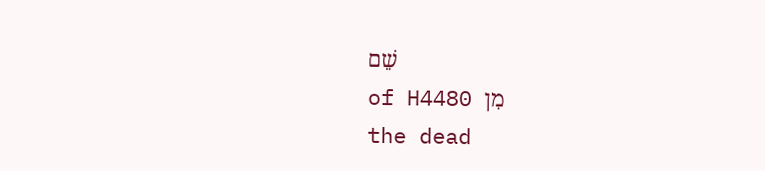שֵׁם
of H4480 מִן
the dead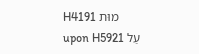H4191 מוּת
upon H5921 עַל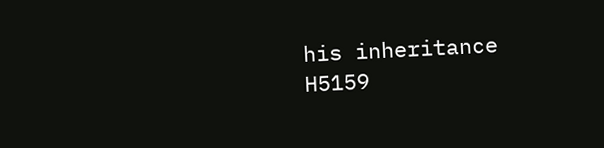his inheritance H5159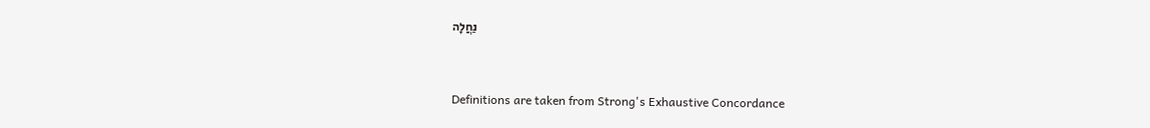נַחֲלָה


Definitions are taken from Strong's Exhaustive Concordance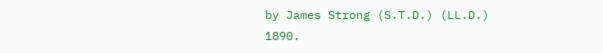by James Strong (S.T.D.) (LL.D.) 1890.